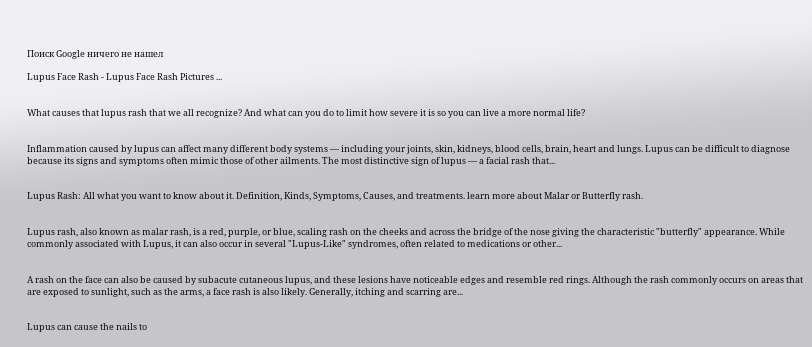Поиск Google ничего не нашел

Lupus Face Rash - Lupus Face Rash Pictures ...


What causes that lupus rash that we all recognize? And what can you do to limit how severe it is so you can live a more normal life?


Inflammation caused by lupus can affect many different body systems — including your joints, skin, kidneys, blood cells, brain, heart and lungs. Lupus can be difficult to diagnose because its signs and symptoms often mimic those of other ailments. The most distinctive sign of lupus — a facial rash that...


Lupus Rash: All what you want to know about it. Definition, Kinds, Symptoms, Causes, and treatments. learn more about Malar or Butterfly rash.


Lupus rash, also known as malar rash, is a red, purple, or blue, scaling rash on the cheeks and across the bridge of the nose giving the characteristic "butterfly" appearance. While commonly associated with Lupus, it can also occur in several "Lupus-Like" syndromes, often related to medications or other...


A rash on the face can also be caused by subacute cutaneous lupus, and these lesions have noticeable edges and resemble red rings. Although the rash commonly occurs on areas that are exposed to sunlight, such as the arms, a face rash is also likely. Generally, itching and scarring are...


Lupus can cause the nails to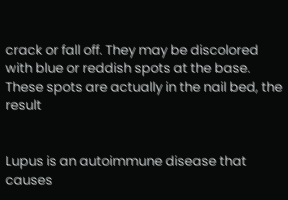crack or fall off. They may be discolored with blue or reddish spots at the base. These spots are actually in the nail bed, the result


Lupus is an autoimmune disease that causes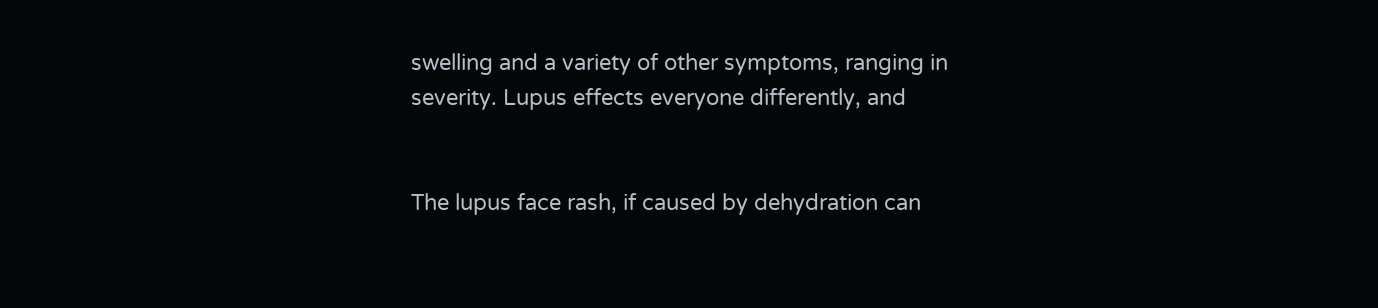swelling and a variety of other symptoms, ranging in severity. Lupus effects everyone differently, and


The lupus face rash, if caused by dehydration can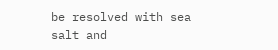be resolved with sea salt and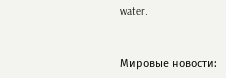water.


Мировые новости: